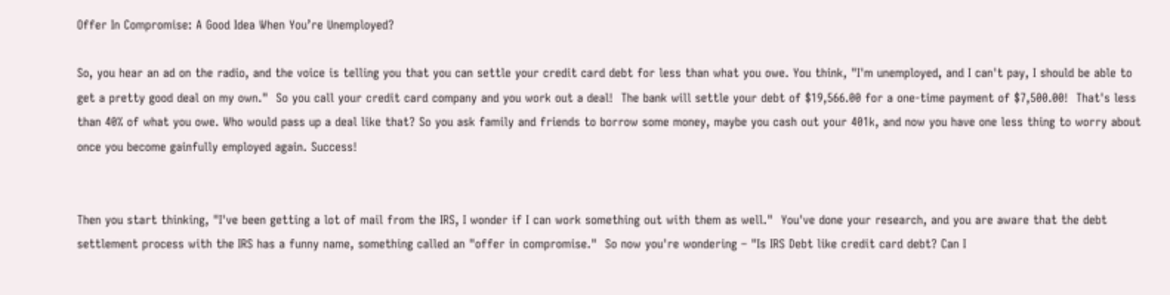Offer In Compromise: A Good Idea When You’re Unemployed?

So, you hear an ad on the radio, and the voice is telling you that you can settle your credit card debt for less than what you owe. You think, "I'm unemployed, and I can't pay, I should be able to get a pretty good deal on my own."  So you call your credit card company and you work out a deal!  The bank will settle your debt of $19,566.00 for a one-time payment of $7,500.00!  That's less than 40% of what you owe. Who would pass up a deal like that? So you ask family and friends to borrow some money, maybe you cash out your 401k, and now you have one less thing to worry about once you become gainfully employed again. Success!


Then you start thinking, "I've been getting a lot of mail from the IRS, I wonder if I can work something out with them as well."  You've done your research, and you are aware that the debt settlement process with the IRS has a funny name, something called an "offer in compromise."  So now you're wondering – "Is IRS Debt like credit card debt? Can I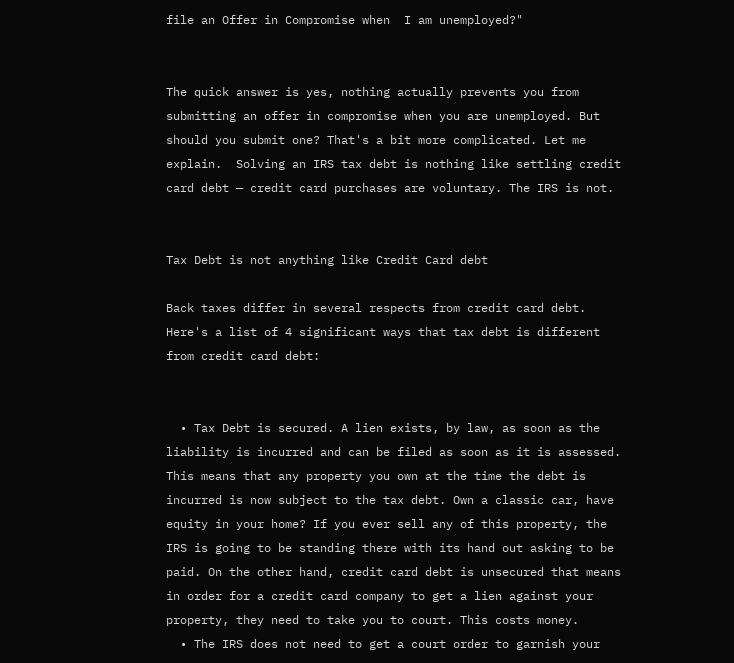file an Offer in Compromise when  I am unemployed?"


The quick answer is yes, nothing actually prevents you from submitting an offer in compromise when you are unemployed. But should you submit one? That's a bit more complicated. Let me explain.  Solving an IRS tax debt is nothing like settling credit card debt — credit card purchases are voluntary. The IRS is not.


Tax Debt is not anything like Credit Card debt

Back taxes differ in several respects from credit card debt. Here's a list of 4 significant ways that tax debt is different from credit card debt:


  • Tax Debt is secured. A lien exists, by law, as soon as the liability is incurred and can be filed as soon as it is assessed. This means that any property you own at the time the debt is incurred is now subject to the tax debt. Own a classic car, have equity in your home? If you ever sell any of this property, the IRS is going to be standing there with its hand out asking to be paid. On the other hand, credit card debt is unsecured that means in order for a credit card company to get a lien against your property, they need to take you to court. This costs money.
  • The IRS does not need to get a court order to garnish your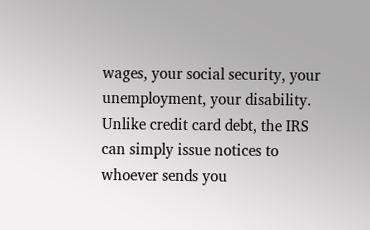wages, your social security, your unemployment, your disability. Unlike credit card debt, the IRS can simply issue notices to whoever sends you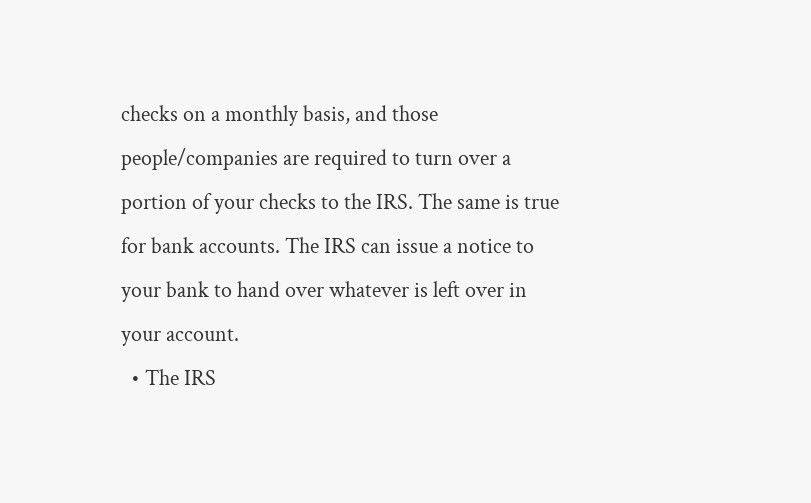checks on a monthly basis, and those people/companies are required to turn over a portion of your checks to the IRS. The same is true for bank accounts. The IRS can issue a notice to your bank to hand over whatever is left over in your account.
  • The IRS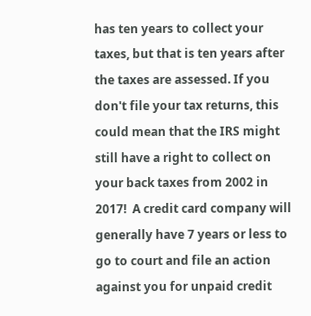has ten years to collect your taxes, but that is ten years after the taxes are assessed. If you don't file your tax returns, this could mean that the IRS might still have a right to collect on your back taxes from 2002 in 2017!  A credit card company will generally have 7 years or less to go to court and file an action against you for unpaid credit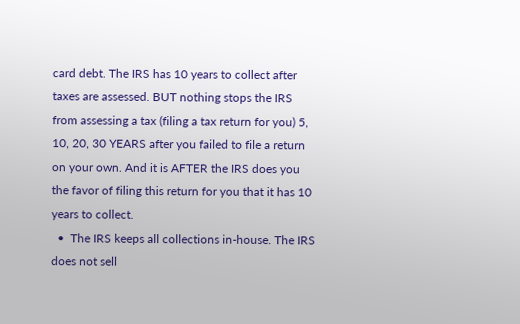card debt. The IRS has 10 years to collect after taxes are assessed. BUT nothing stops the IRS from assessing a tax (filing a tax return for you) 5, 10, 20, 30 YEARS after you failed to file a return on your own. And it is AFTER the IRS does you the favor of filing this return for you that it has 10 years to collect.
  •  The IRS keeps all collections in-house. The IRS does not sell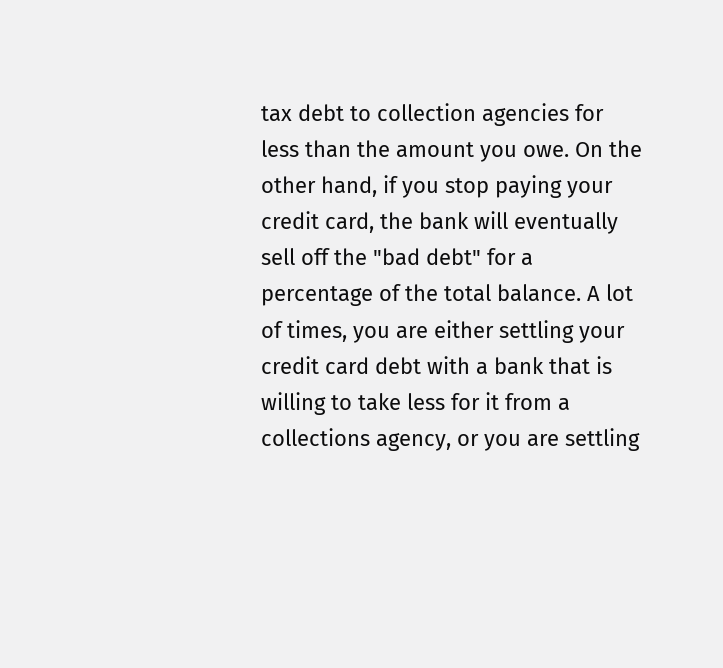tax debt to collection agencies for less than the amount you owe. On the other hand, if you stop paying your credit card, the bank will eventually sell off the "bad debt" for a percentage of the total balance. A lot of times, you are either settling your credit card debt with a bank that is willing to take less for it from a collections agency, or you are settling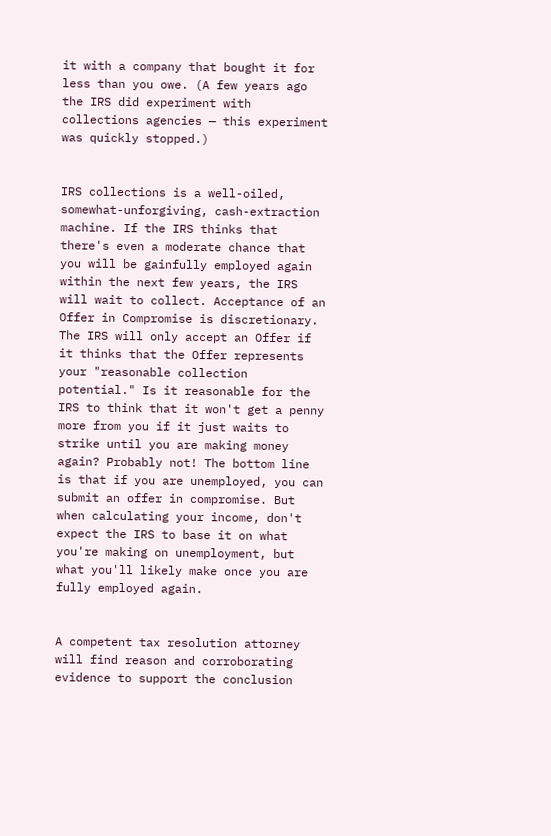it with a company that bought it for less than you owe. (A few years ago the IRS did experiment with collections agencies — this experiment was quickly stopped.)


IRS collections is a well-oiled, somewhat-unforgiving, cash-extraction machine. If the IRS thinks that there's even a moderate chance that you will be gainfully employed again within the next few years, the IRS will wait to collect. Acceptance of an Offer in Compromise is discretionary. The IRS will only accept an Offer if it thinks that the Offer represents your "reasonable collection potential." Is it reasonable for the IRS to think that it won't get a penny more from you if it just waits to strike until you are making money again? Probably not! The bottom line is that if you are unemployed, you can submit an offer in compromise. But when calculating your income, don't expect the IRS to base it on what you're making on unemployment, but what you'll likely make once you are fully employed again.


A competent tax resolution attorney will find reason and corroborating evidence to support the conclusion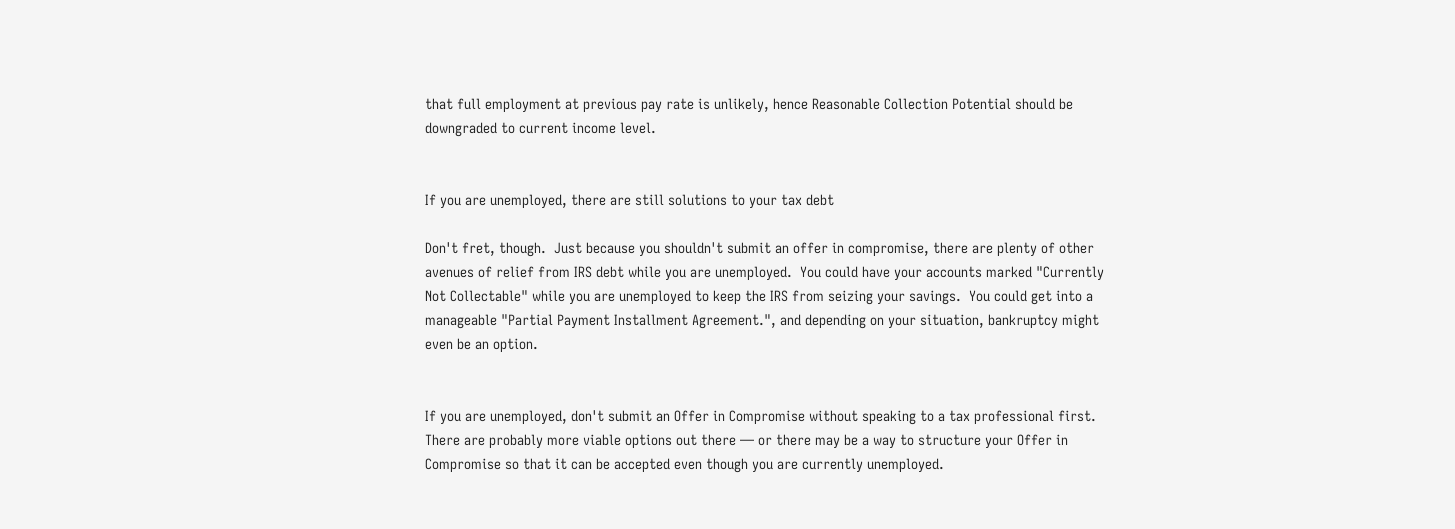that full employment at previous pay rate is unlikely, hence Reasonable Collection Potential should be downgraded to current income level.


If you are unemployed, there are still solutions to your tax debt

Don't fret, though.  Just because you shouldn't submit an offer in compromise, there are plenty of other avenues of relief from IRS debt while you are unemployed.  You could have your accounts marked "Currently Not Collectable" while you are unemployed to keep the IRS from seizing your savings.  You could get into a manageable "Partial Payment Installment Agreement.", and depending on your situation, bankruptcy might even be an option.


If you are unemployed, don't submit an Offer in Compromise without speaking to a tax professional first.  There are probably more viable options out there — or there may be a way to structure your Offer in Compromise so that it can be accepted even though you are currently unemployed.